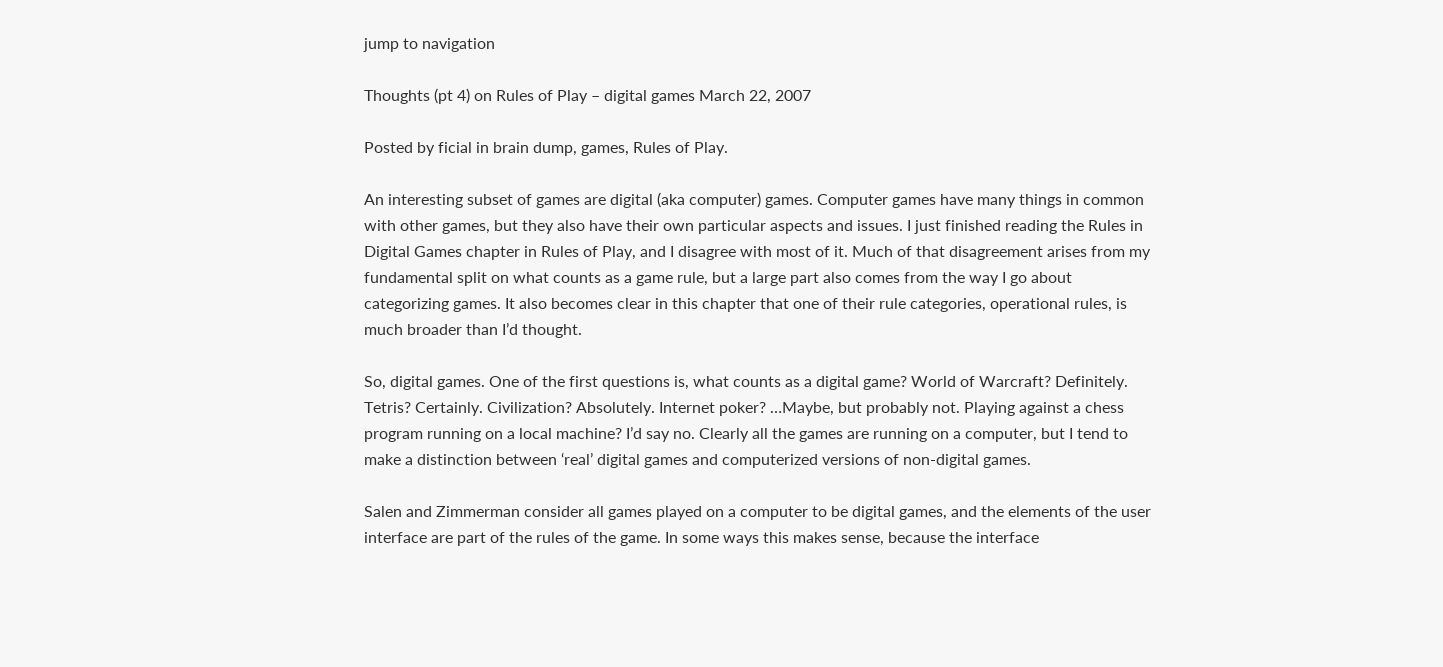jump to navigation

Thoughts (pt 4) on Rules of Play – digital games March 22, 2007

Posted by ficial in brain dump, games, Rules of Play.

An interesting subset of games are digital (aka computer) games. Computer games have many things in common with other games, but they also have their own particular aspects and issues. I just finished reading the Rules in Digital Games chapter in Rules of Play, and I disagree with most of it. Much of that disagreement arises from my fundamental split on what counts as a game rule, but a large part also comes from the way I go about categorizing games. It also becomes clear in this chapter that one of their rule categories, operational rules, is much broader than I’d thought.

So, digital games. One of the first questions is, what counts as a digital game? World of Warcraft? Definitely. Tetris? Certainly. Civilization? Absolutely. Internet poker? …Maybe, but probably not. Playing against a chess program running on a local machine? I’d say no. Clearly all the games are running on a computer, but I tend to make a distinction between ‘real’ digital games and computerized versions of non-digital games.

Salen and Zimmerman consider all games played on a computer to be digital games, and the elements of the user interface are part of the rules of the game. In some ways this makes sense, because the interface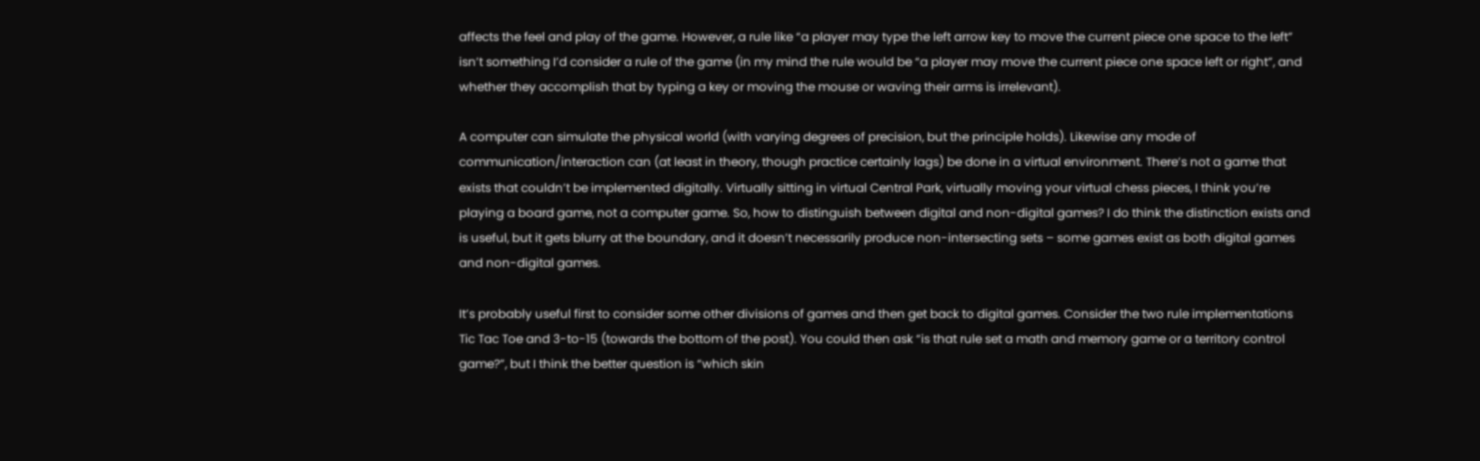affects the feel and play of the game. However, a rule like “a player may type the left arrow key to move the current piece one space to the left” isn’t something I’d consider a rule of the game (in my mind the rule would be “a player may move the current piece one space left or right”, and whether they accomplish that by typing a key or moving the mouse or waving their arms is irrelevant).

A computer can simulate the physical world (with varying degrees of precision, but the principle holds). Likewise any mode of communication/interaction can (at least in theory, though practice certainly lags) be done in a virtual environment. There’s not a game that exists that couldn’t be implemented digitally. Virtually sitting in virtual Central Park, virtually moving your virtual chess pieces, I think you’re playing a board game, not a computer game. So, how to distinguish between digital and non-digital games? I do think the distinction exists and is useful, but it gets blurry at the boundary, and it doesn’t necessarily produce non-intersecting sets – some games exist as both digital games and non-digital games.

It’s probably useful first to consider some other divisions of games and then get back to digital games. Consider the two rule implementations Tic Tac Toe and 3-to-15 (towards the bottom of the post). You could then ask “is that rule set a math and memory game or a territory control game?”, but I think the better question is “which skin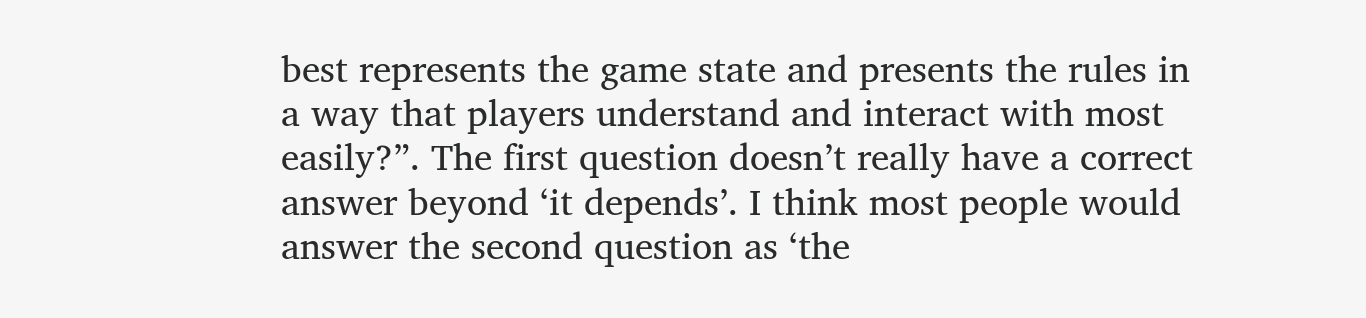best represents the game state and presents the rules in a way that players understand and interact with most easily?”. The first question doesn’t really have a correct answer beyond ‘it depends’. I think most people would answer the second question as ‘the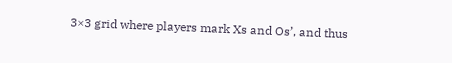3×3 grid where players mark Xs and Os’, and thus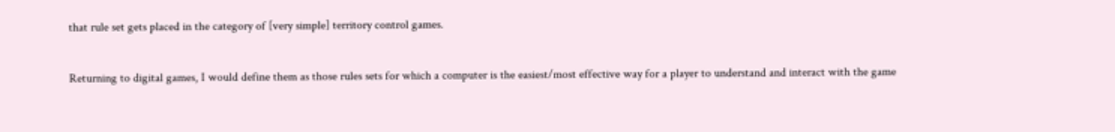that rule set gets placed in the category of [very simple] territory control games.

Returning to digital games, I would define them as those rules sets for which a computer is the easiest/most effective way for a player to understand and interact with the game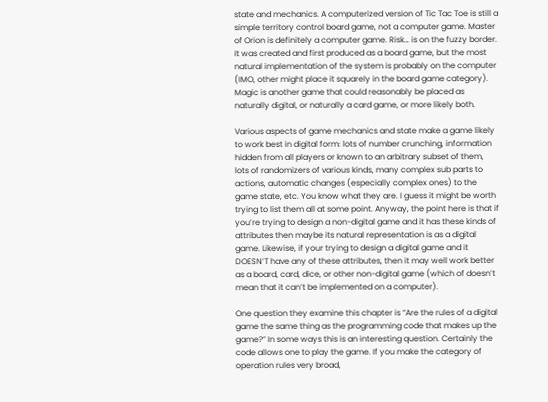state and mechanics. A computerized version of Tic Tac Toe is still a simple territory control board game, not a computer game. Master of Orion is definitely a computer game. Risk… is on the fuzzy border. It was created and first produced as a board game, but the most natural implementation of the system is probably on the computer (IMO, other might place it squarely in the board game category). Magic is another game that could reasonably be placed as naturally digital, or naturally a card game, or more likely both.

Various aspects of game mechanics and state make a game likely to work best in digital form: lots of number crunching, information hidden from all players or known to an arbitrary subset of them, lots of randomizers of various kinds, many complex sub parts to actions, automatic changes (especially complex ones) to the game state, etc. You know what they are. I guess it might be worth trying to list them all at some point. Anyway, the point here is that if you’re trying to design a non-digital game and it has these kinds of attributes then maybe its natural representation is as a digital game. Likewise, if your trying to design a digital game and it DOESN’T have any of these attributes, then it may well work better as a board, card, dice, or other non-digital game (which of doesn’t mean that it can’t be implemented on a computer).

One question they examine this chapter is “Are the rules of a digital game the same thing as the programming code that makes up the game?” In some ways this is an interesting question. Certainly the code allows one to play the game. If you make the category of operation rules very broad,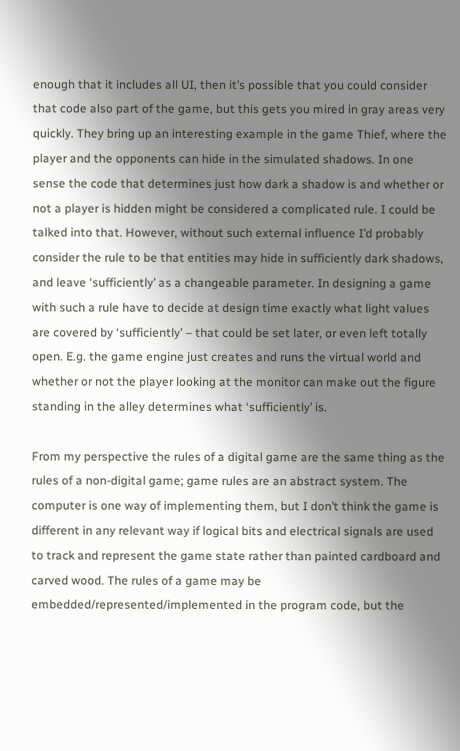enough that it includes all UI, then it’s possible that you could consider that code also part of the game, but this gets you mired in gray areas very quickly. They bring up an interesting example in the game Thief, where the player and the opponents can hide in the simulated shadows. In one sense the code that determines just how dark a shadow is and whether or not a player is hidden might be considered a complicated rule. I could be talked into that. However, without such external influence I’d probably consider the rule to be that entities may hide in sufficiently dark shadows, and leave ‘sufficiently’ as a changeable parameter. In designing a game with such a rule have to decide at design time exactly what light values are covered by ‘sufficiently’ – that could be set later, or even left totally open. E.g. the game engine just creates and runs the virtual world and whether or not the player looking at the monitor can make out the figure standing in the alley determines what ‘sufficiently’ is.

From my perspective the rules of a digital game are the same thing as the rules of a non-digital game; game rules are an abstract system. The computer is one way of implementing them, but I don’t think the game is different in any relevant way if logical bits and electrical signals are used to track and represent the game state rather than painted cardboard and carved wood. The rules of a game may be embedded/represented/implemented in the program code, but the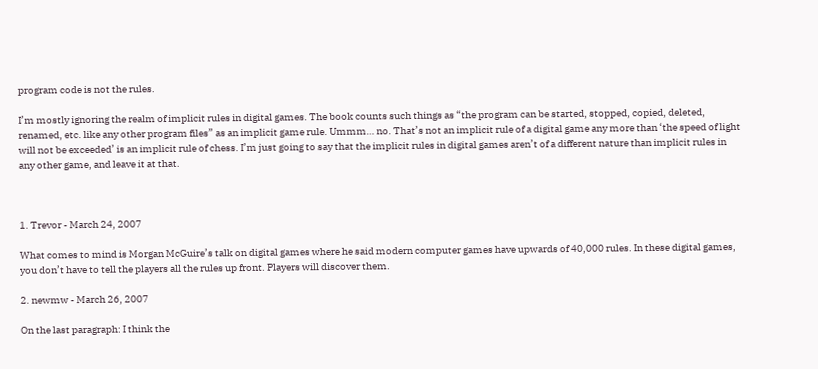program code is not the rules.

I’m mostly ignoring the realm of implicit rules in digital games. The book counts such things as “the program can be started, stopped, copied, deleted, renamed, etc. like any other program files” as an implicit game rule. Ummm… no. That’s not an implicit rule of a digital game any more than ‘the speed of light will not be exceeded’ is an implicit rule of chess. I’m just going to say that the implicit rules in digital games aren’t of a different nature than implicit rules in any other game, and leave it at that.



1. Trevor - March 24, 2007

What comes to mind is Morgan McGuire’s talk on digital games where he said modern computer games have upwards of 40,000 rules. In these digital games, you don’t have to tell the players all the rules up front. Players will discover them.

2. newmw - March 26, 2007

On the last paragraph: I think the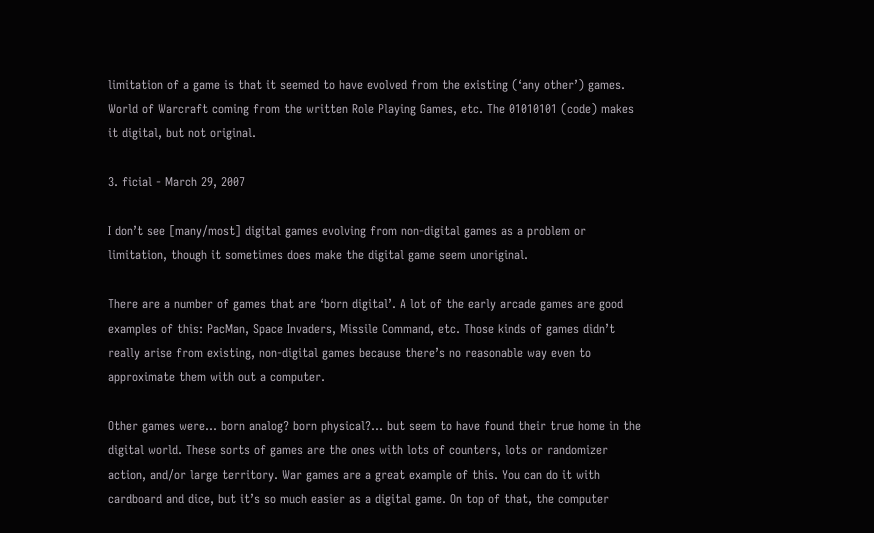limitation of a game is that it seemed to have evolved from the existing (‘any other’) games. World of Warcraft coming from the written Role Playing Games, etc. The 01010101 (code) makes it digital, but not original.

3. ficial - March 29, 2007

I don’t see [many/most] digital games evolving from non-digital games as a problem or limitation, though it sometimes does make the digital game seem unoriginal.

There are a number of games that are ‘born digital’. A lot of the early arcade games are good examples of this: PacMan, Space Invaders, Missile Command, etc. Those kinds of games didn’t really arise from existing, non-digital games because there’s no reasonable way even to approximate them with out a computer.

Other games were… born analog? born physical?… but seem to have found their true home in the digital world. These sorts of games are the ones with lots of counters, lots or randomizer action, and/or large territory. War games are a great example of this. You can do it with cardboard and dice, but it’s so much easier as a digital game. On top of that, the computer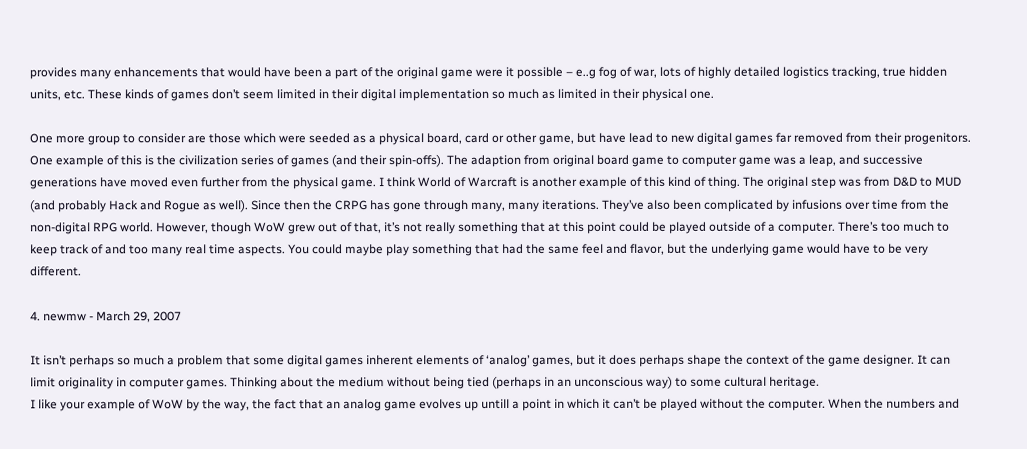provides many enhancements that would have been a part of the original game were it possible – e..g fog of war, lots of highly detailed logistics tracking, true hidden units, etc. These kinds of games don’t seem limited in their digital implementation so much as limited in their physical one.

One more group to consider are those which were seeded as a physical board, card or other game, but have lead to new digital games far removed from their progenitors. One example of this is the civilization series of games (and their spin-offs). The adaption from original board game to computer game was a leap, and successive generations have moved even further from the physical game. I think World of Warcraft is another example of this kind of thing. The original step was from D&D to MUD (and probably Hack and Rogue as well). Since then the CRPG has gone through many, many iterations. They’ve also been complicated by infusions over time from the non-digital RPG world. However, though WoW grew out of that, it’s not really something that at this point could be played outside of a computer. There’s too much to keep track of and too many real time aspects. You could maybe play something that had the same feel and flavor, but the underlying game would have to be very different.

4. newmw - March 29, 2007

It isn’t perhaps so much a problem that some digital games inherent elements of ‘analog’ games, but it does perhaps shape the context of the game designer. It can limit originality in computer games. Thinking about the medium without being tied (perhaps in an unconscious way) to some cultural heritage.
I like your example of WoW by the way, the fact that an analog game evolves up untill a point in which it can’t be played without the computer. When the numbers and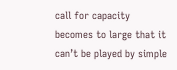call for capacity becomes to large that it can’t be played by simple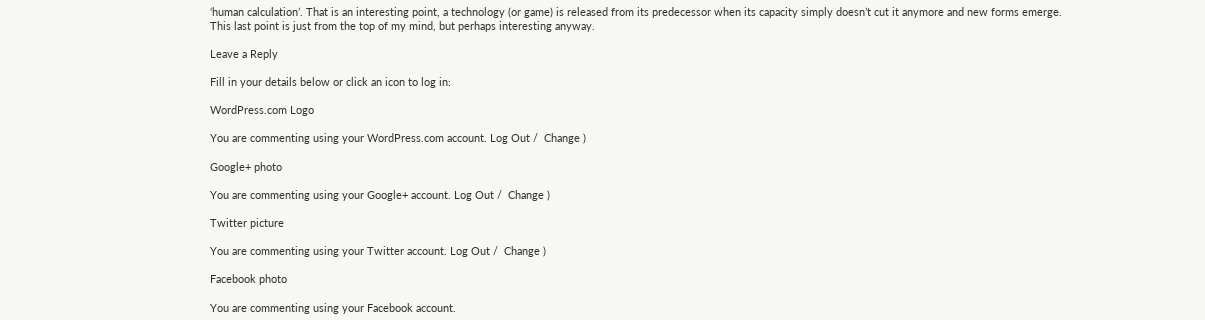‘human calculation’. That is an interesting point, a technology (or game) is released from its predecessor when its capacity simply doesn’t cut it anymore and new forms emerge. This last point is just from the top of my mind, but perhaps interesting anyway.

Leave a Reply

Fill in your details below or click an icon to log in:

WordPress.com Logo

You are commenting using your WordPress.com account. Log Out /  Change )

Google+ photo

You are commenting using your Google+ account. Log Out /  Change )

Twitter picture

You are commenting using your Twitter account. Log Out /  Change )

Facebook photo

You are commenting using your Facebook account.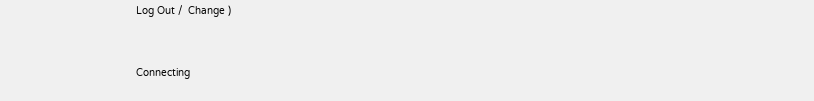Log Out /  Change )


Connecting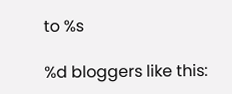to %s

%d bloggers like this: